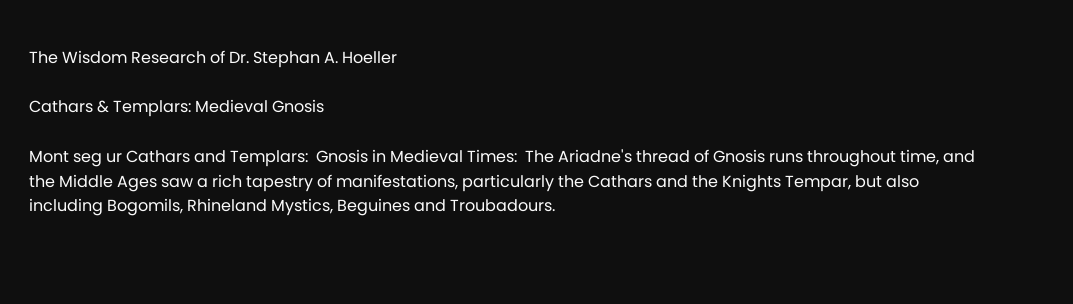The Wisdom Research of Dr. Stephan A. Hoeller

Cathars & Templars: Medieval Gnosis

Mont seg ur Cathars and Templars:  Gnosis in Medieval Times:  The Ariadne's thread of Gnosis runs throughout time, and the Middle Ages saw a rich tapestry of manifestations, particularly the Cathars and the Knights Tempar, but also including Bogomils, Rhineland Mystics, Beguines and Troubadours.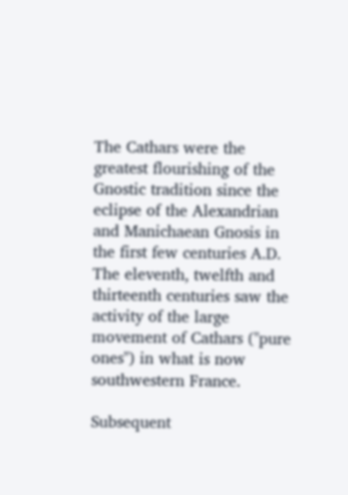The Cathars were the greatest flourishing of the Gnostic tradition since the eclipse of the Alexandrian and Manichaean Gnosis in the first few centuries A.D.  The eleventh, twelfth and thirteenth centuries saw the activity of the large movement of Cathars ("pure ones") in what is now southwestern France.

Subsequent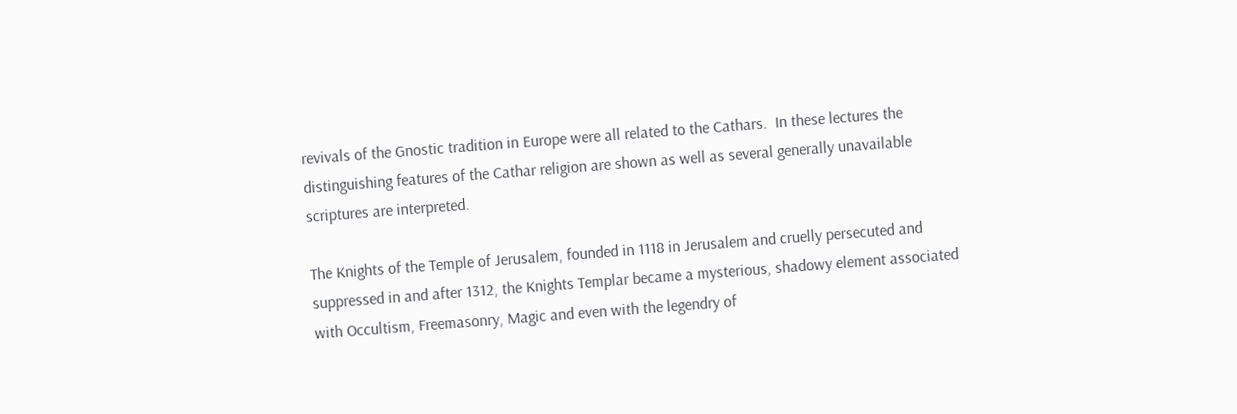revivals of the Gnostic tradition in Europe were all related to the Cathars.  In these lectures the distinguishing features of the Cathar religion are shown as well as several generally unavailable scriptures are interpreted.

The Knights of the Temple of Jerusalem, founded in 1118 in Jerusalem and cruelly persecuted and suppressed in and after 1312, the Knights Templar became a mysterious, shadowy element associated with Occultism, Freemasonry, Magic and even with the legendry of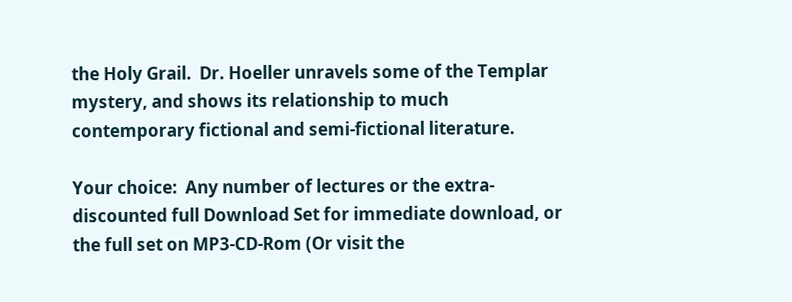the Holy Grail.  Dr. Hoeller unravels some of the Templar mystery, and shows its relationship to much contemporary fictional and semi-fictional literature.

Your choice:  Any number of lectures or the extra-discounted full Download Set for immediate download, or the full set on MP3-CD-Rom (Or visit the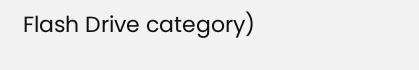Flash Drive category)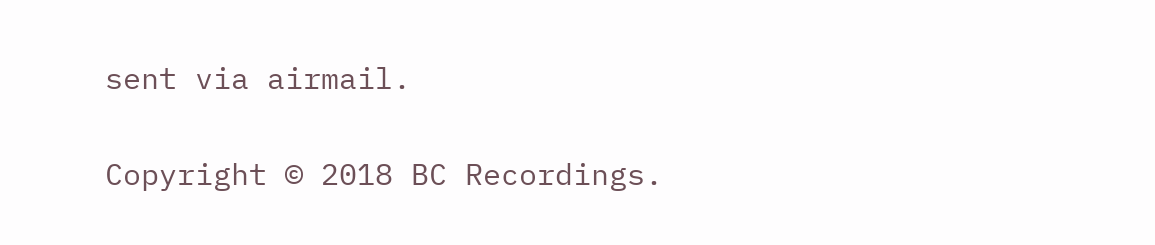sent via airmail.

Copyright © 2018 BC Recordings.